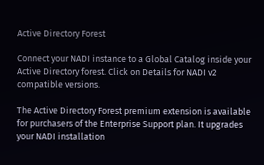Active Directory Forest

Connect your NADI instance to a Global Catalog inside your Active Directory forest. Click on Details for NADI v2 compatible versions.

The Active Directory Forest premium extension is available for purchasers of the Enterprise Support plan. It upgrades your NADI installation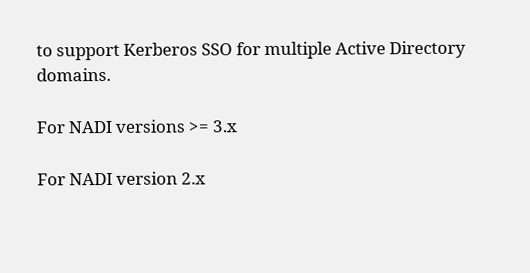to support Kerberos SSO for multiple Active Directory domains.

For NADI versions >= 3.x

For NADI version 2.x